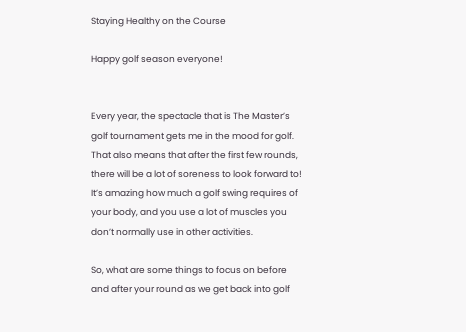Staying Healthy on the Course

Happy golf season everyone!


Every year, the spectacle that is The Master’s golf tournament gets me in the mood for golf. That also means that after the first few rounds, there will be a lot of soreness to look forward to! It’s amazing how much a golf swing requires of your body, and you use a lot of muscles you don’t normally use in other activities.

So, what are some things to focus on before and after your round as we get back into golf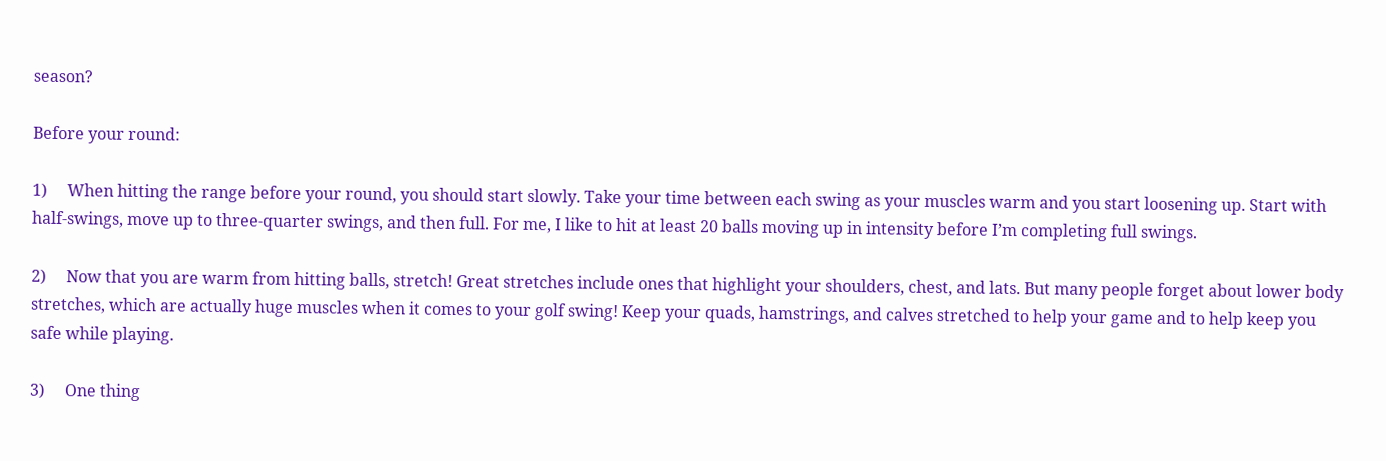season?

Before your round:

1)     When hitting the range before your round, you should start slowly. Take your time between each swing as your muscles warm and you start loosening up. Start with half-swings, move up to three-quarter swings, and then full. For me, I like to hit at least 20 balls moving up in intensity before I’m completing full swings.

2)     Now that you are warm from hitting balls, stretch! Great stretches include ones that highlight your shoulders, chest, and lats. But many people forget about lower body stretches, which are actually huge muscles when it comes to your golf swing! Keep your quads, hamstrings, and calves stretched to help your game and to help keep you safe while playing.

3)     One thing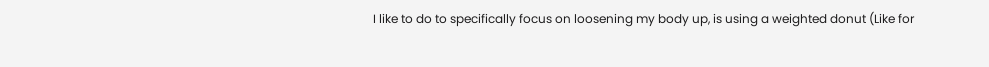I like to do to specifically focus on loosening my body up, is using a weighted donut (Like for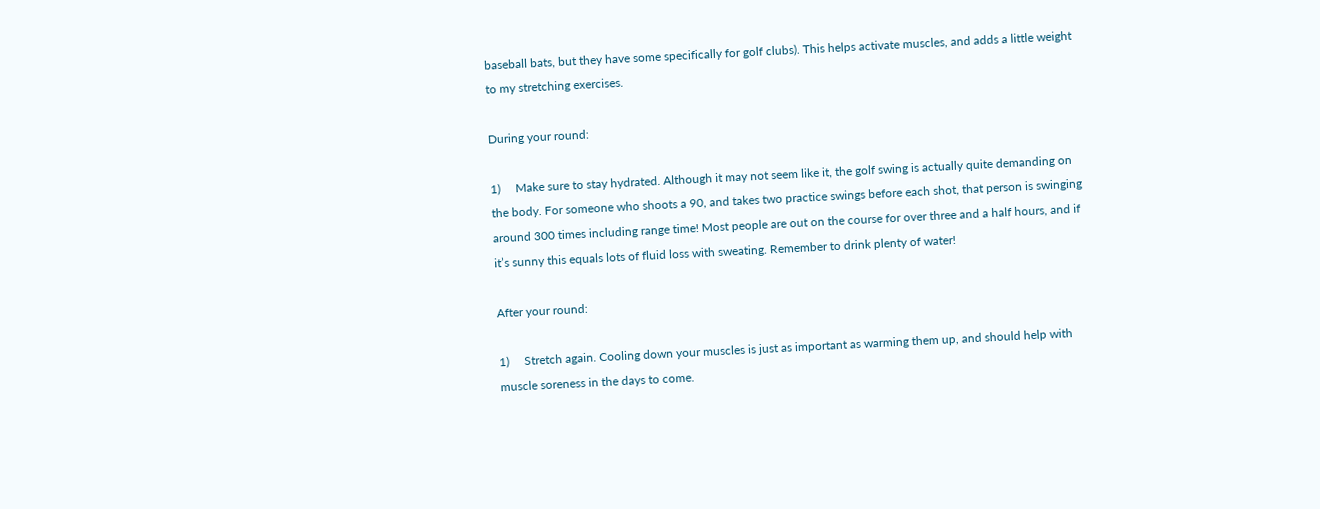baseball bats, but they have some specifically for golf clubs). This helps activate muscles, and adds a little weight to my stretching exercises.

During your round:

1)     Make sure to stay hydrated. Although it may not seem like it, the golf swing is actually quite demanding on the body. For someone who shoots a 90, and takes two practice swings before each shot, that person is swinging around 300 times including range time! Most people are out on the course for over three and a half hours, and if it’s sunny this equals lots of fluid loss with sweating. Remember to drink plenty of water!

After your round:

1)     Stretch again. Cooling down your muscles is just as important as warming them up, and should help with muscle soreness in the days to come.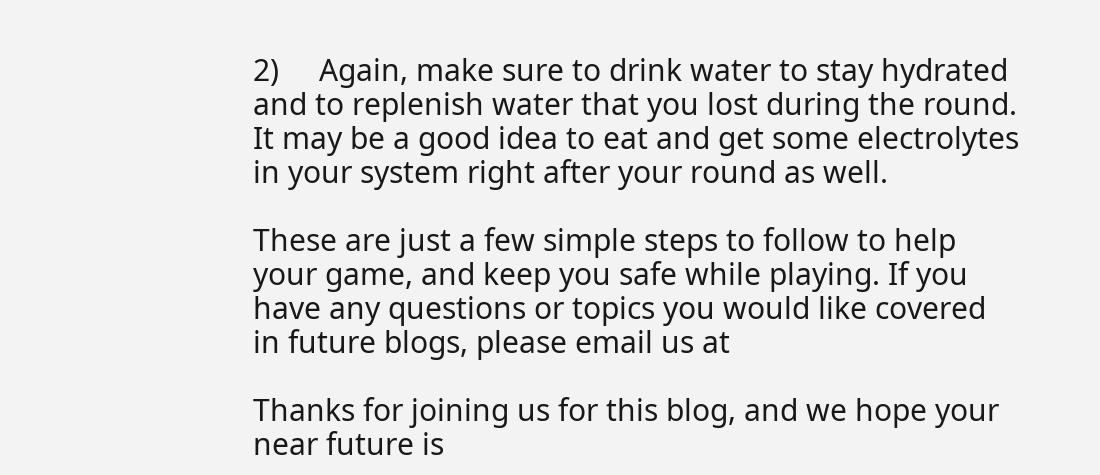2)     Again, make sure to drink water to stay hydrated and to replenish water that you lost during the round. It may be a good idea to eat and get some electrolytes in your system right after your round as well.

These are just a few simple steps to follow to help your game, and keep you safe while playing. If you have any questions or topics you would like covered in future blogs, please email us at

Thanks for joining us for this blog, and we hope your near future is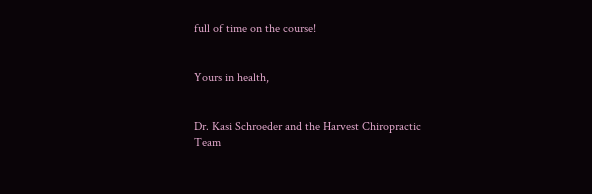full of time on the course!


Yours in health,


Dr. Kasi Schroeder and the Harvest Chiropractic Team